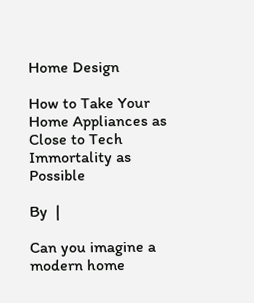Home Design

How to Take Your Home Appliances as Close to Tech Immortality as Possible

By  |

Can you imagine a modern home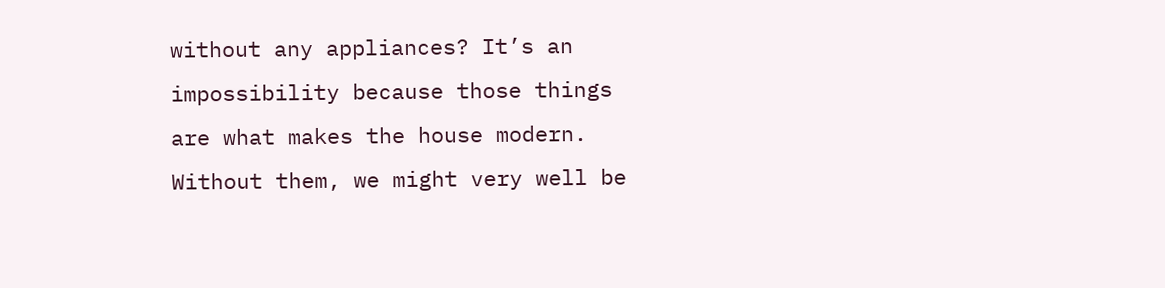without any appliances? It’s an impossibility because those things are what makes the house modern. Without them, we might very well be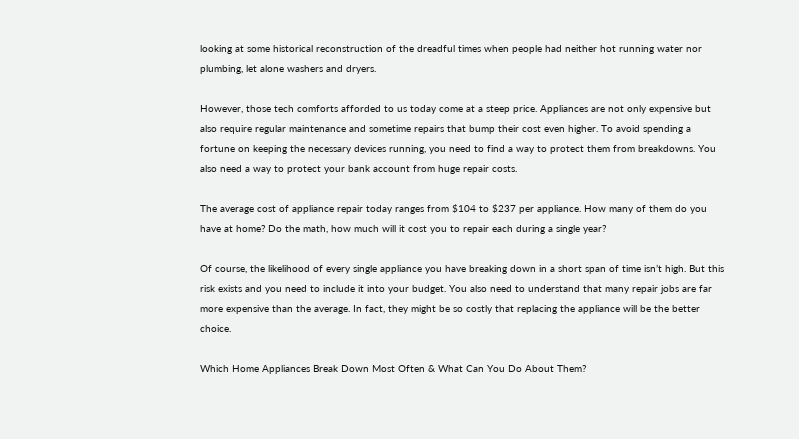looking at some historical reconstruction of the dreadful times when people had neither hot running water nor plumbing, let alone washers and dryers.

However, those tech comforts afforded to us today come at a steep price. Appliances are not only expensive but also require regular maintenance and sometime repairs that bump their cost even higher. To avoid spending a fortune on keeping the necessary devices running, you need to find a way to protect them from breakdowns. You also need a way to protect your bank account from huge repair costs.

The average cost of appliance repair today ranges from $104 to $237 per appliance. How many of them do you have at home? Do the math, how much will it cost you to repair each during a single year?

Of course, the likelihood of every single appliance you have breaking down in a short span of time isn’t high. But this risk exists and you need to include it into your budget. You also need to understand that many repair jobs are far more expensive than the average. In fact, they might be so costly that replacing the appliance will be the better choice.

Which Home Appliances Break Down Most Often & What Can You Do About Them?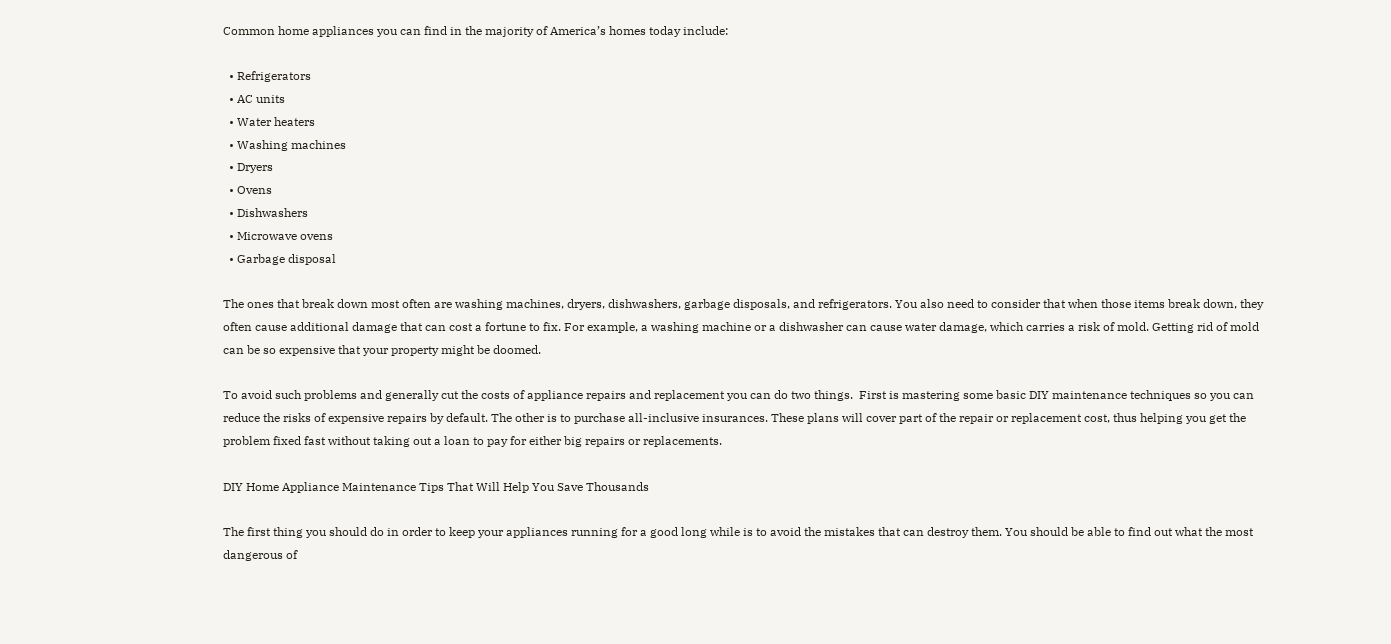Common home appliances you can find in the majority of America’s homes today include:

  • Refrigerators
  • AC units
  • Water heaters
  • Washing machines
  • Dryers
  • Ovens
  • Dishwashers
  • Microwave ovens
  • Garbage disposal

The ones that break down most often are washing machines, dryers, dishwashers, garbage disposals, and refrigerators. You also need to consider that when those items break down, they often cause additional damage that can cost a fortune to fix. For example, a washing machine or a dishwasher can cause water damage, which carries a risk of mold. Getting rid of mold can be so expensive that your property might be doomed.

To avoid such problems and generally cut the costs of appliance repairs and replacement you can do two things.  First is mastering some basic DIY maintenance techniques so you can reduce the risks of expensive repairs by default. The other is to purchase all-inclusive insurances. These plans will cover part of the repair or replacement cost, thus helping you get the problem fixed fast without taking out a loan to pay for either big repairs or replacements.

DIY Home Appliance Maintenance Tips That Will Help You Save Thousands

The first thing you should do in order to keep your appliances running for a good long while is to avoid the mistakes that can destroy them. You should be able to find out what the most dangerous of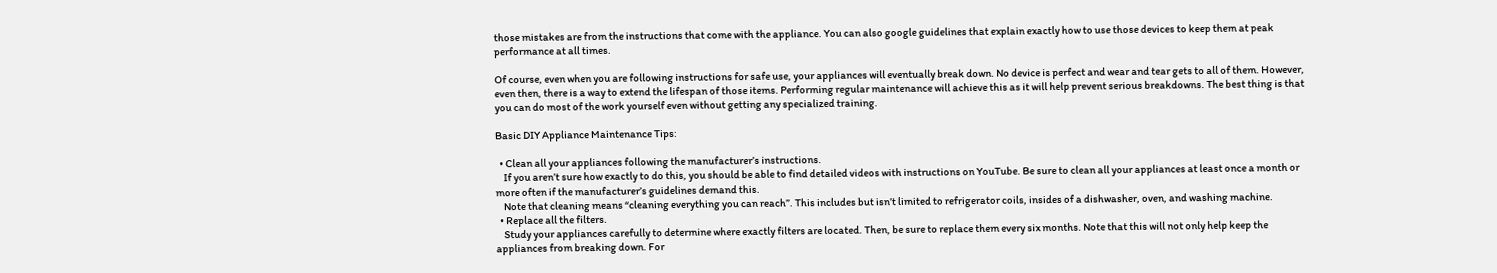those mistakes are from the instructions that come with the appliance. You can also google guidelines that explain exactly how to use those devices to keep them at peak performance at all times.

Of course, even when you are following instructions for safe use, your appliances will eventually break down. No device is perfect and wear and tear gets to all of them. However, even then, there is a way to extend the lifespan of those items. Performing regular maintenance will achieve this as it will help prevent serious breakdowns. The best thing is that you can do most of the work yourself even without getting any specialized training.

Basic DIY Appliance Maintenance Tips:

  • Clean all your appliances following the manufacturer’s instructions.
    If you aren’t sure how exactly to do this, you should be able to find detailed videos with instructions on YouTube. Be sure to clean all your appliances at least once a month or more often if the manufacturer’s guidelines demand this.
    Note that cleaning means “cleaning everything you can reach”. This includes but isn’t limited to refrigerator coils, insides of a dishwasher, oven, and washing machine.
  • Replace all the filters.
    Study your appliances carefully to determine where exactly filters are located. Then, be sure to replace them every six months. Note that this will not only help keep the appliances from breaking down. For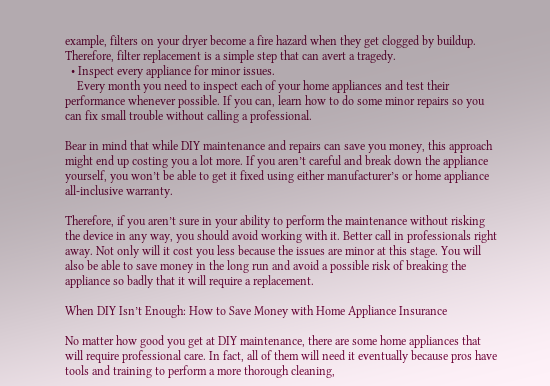example, filters on your dryer become a fire hazard when they get clogged by buildup. Therefore, filter replacement is a simple step that can avert a tragedy.
  • Inspect every appliance for minor issues.
    Every month you need to inspect each of your home appliances and test their performance whenever possible. If you can, learn how to do some minor repairs so you can fix small trouble without calling a professional.

Bear in mind that while DIY maintenance and repairs can save you money, this approach might end up costing you a lot more. If you aren’t careful and break down the appliance yourself, you won’t be able to get it fixed using either manufacturer’s or home appliance all-inclusive warranty.

Therefore, if you aren’t sure in your ability to perform the maintenance without risking the device in any way, you should avoid working with it. Better call in professionals right away. Not only will it cost you less because the issues are minor at this stage. You will also be able to save money in the long run and avoid a possible risk of breaking the appliance so badly that it will require a replacement.

When DIY Isn’t Enough: How to Save Money with Home Appliance Insurance

No matter how good you get at DIY maintenance, there are some home appliances that will require professional care. In fact, all of them will need it eventually because pros have tools and training to perform a more thorough cleaning,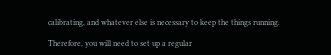calibrating, and whatever else is necessary to keep the things running.

Therefore, you will need to set up a regular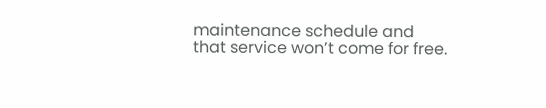maintenance schedule and that service won’t come for free.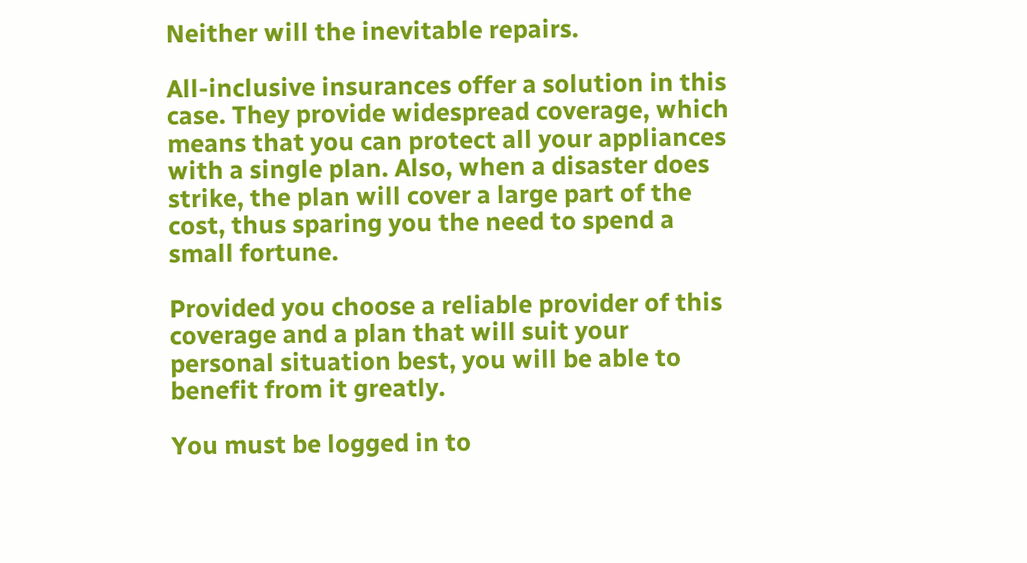Neither will the inevitable repairs.

All-inclusive insurances offer a solution in this case. They provide widespread coverage, which means that you can protect all your appliances with a single plan. Also, when a disaster does strike, the plan will cover a large part of the cost, thus sparing you the need to spend a small fortune.

Provided you choose a reliable provider of this coverage and a plan that will suit your personal situation best, you will be able to benefit from it greatly.

You must be logged in to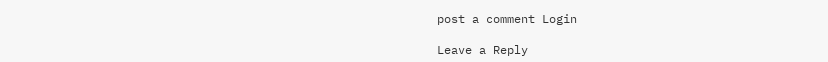post a comment Login

Leave a Reply